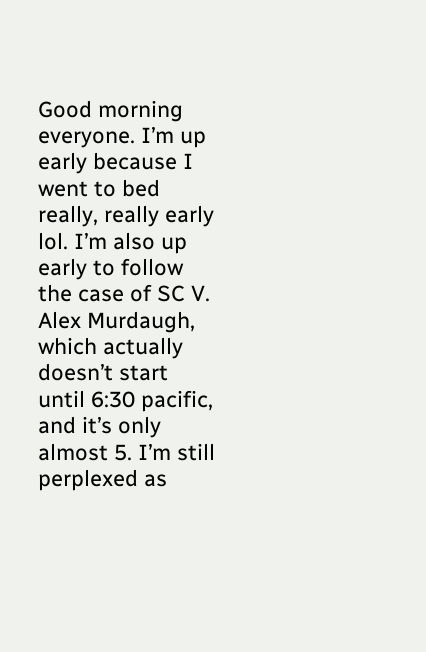Good morning everyone. I’m up early because I went to bed really, really early lol. I’m also up early to follow the case of SC V. Alex Murdaugh, which actually doesn’t start until 6:30 pacific, and it’s only almost 5. I’m still perplexed as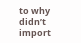to why didn’t import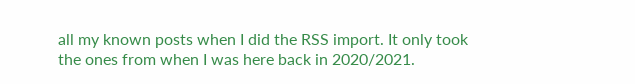all my known posts when I did the RSS import. It only took the ones from when I was here back in 2020/2021.